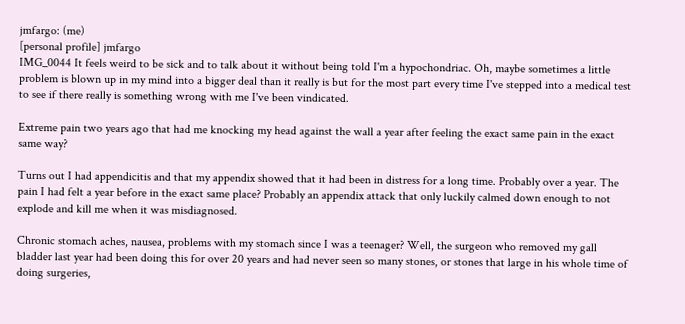jmfargo: (me)
[personal profile] jmfargo
IMG_0044 It feels weird to be sick and to talk about it without being told I'm a hypochondriac. Oh, maybe sometimes a little problem is blown up in my mind into a bigger deal than it really is but for the most part every time I've stepped into a medical test to see if there really is something wrong with me I've been vindicated.

Extreme pain two years ago that had me knocking my head against the wall a year after feeling the exact same pain in the exact same way?

Turns out I had appendicitis and that my appendix showed that it had been in distress for a long time. Probably over a year. The pain I had felt a year before in the exact same place? Probably an appendix attack that only luckily calmed down enough to not explode and kill me when it was misdiagnosed.

Chronic stomach aches, nausea, problems with my stomach since I was a teenager? Well, the surgeon who removed my gall bladder last year had been doing this for over 20 years and had never seen so many stones, or stones that large in his whole time of doing surgeries,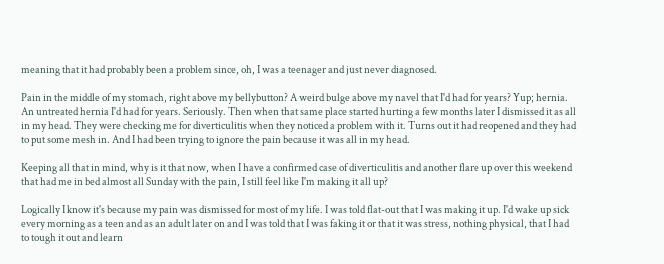meaning that it had probably been a problem since, oh, I was a teenager and just never diagnosed.

Pain in the middle of my stomach, right above my bellybutton? A weird bulge above my navel that I'd had for years? Yup; hernia. An untreated hernia I'd had for years. Seriously. Then when that same place started hurting a few months later I dismissed it as all in my head. They were checking me for diverticulitis when they noticed a problem with it. Turns out it had reopened and they had to put some mesh in. And I had been trying to ignore the pain because it was all in my head.

Keeping all that in mind, why is it that now, when I have a confirmed case of diverticulitis and another flare up over this weekend that had me in bed almost all Sunday with the pain, I still feel like I'm making it all up?

Logically I know it's because my pain was dismissed for most of my life. I was told flat-out that I was making it up. I'd wake up sick every morning as a teen and as an adult later on and I was told that I was faking it or that it was stress, nothing physical, that I had to tough it out and learn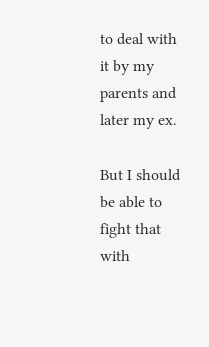to deal with it by my parents and later my ex.

But I should be able to fight that with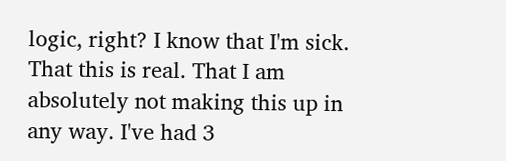logic, right? I know that I'm sick. That this is real. That I am absolutely not making this up in any way. I've had 3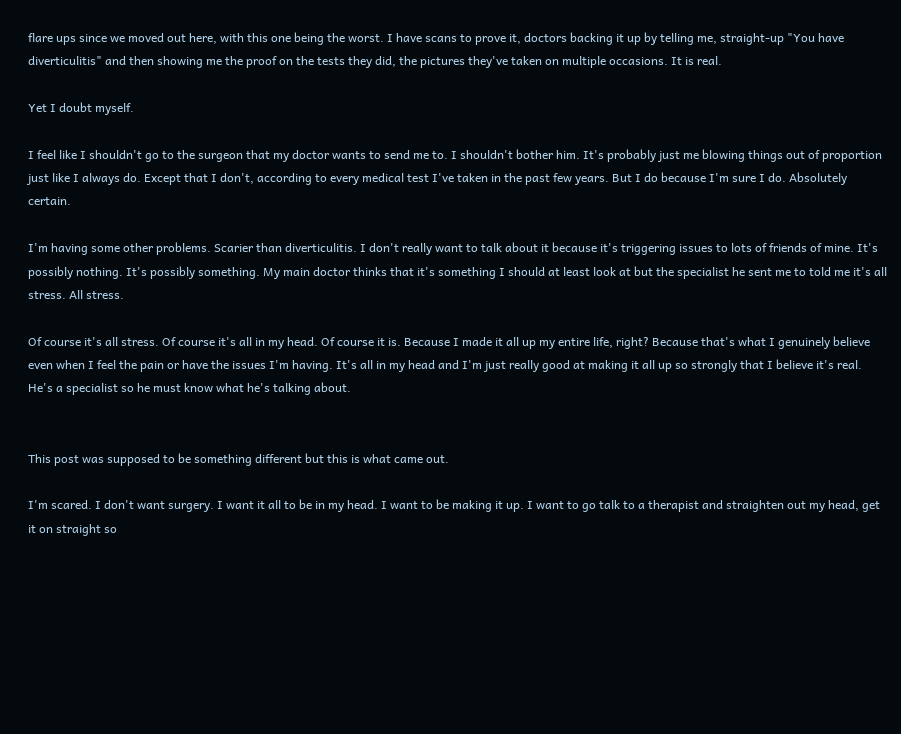flare ups since we moved out here, with this one being the worst. I have scans to prove it, doctors backing it up by telling me, straight-up "You have diverticulitis" and then showing me the proof on the tests they did, the pictures they've taken on multiple occasions. It is real.

Yet I doubt myself.

I feel like I shouldn't go to the surgeon that my doctor wants to send me to. I shouldn't bother him. It's probably just me blowing things out of proportion just like I always do. Except that I don't, according to every medical test I've taken in the past few years. But I do because I'm sure I do. Absolutely certain.

I'm having some other problems. Scarier than diverticulitis. I don't really want to talk about it because it's triggering issues to lots of friends of mine. It's possibly nothing. It's possibly something. My main doctor thinks that it's something I should at least look at but the specialist he sent me to told me it's all stress. All stress.

Of course it's all stress. Of course it's all in my head. Of course it is. Because I made it all up my entire life, right? Because that's what I genuinely believe even when I feel the pain or have the issues I'm having. It's all in my head and I'm just really good at making it all up so strongly that I believe it's real. He's a specialist so he must know what he's talking about.


This post was supposed to be something different but this is what came out.

I'm scared. I don't want surgery. I want it all to be in my head. I want to be making it up. I want to go talk to a therapist and straighten out my head, get it on straight so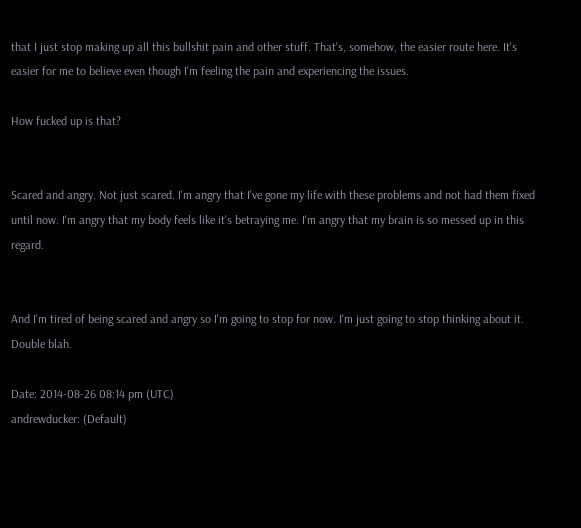that I just stop making up all this bullshit pain and other stuff. That's, somehow, the easier route here. It's easier for me to believe even though I'm feeling the pain and experiencing the issues.

How fucked up is that?


Scared and angry. Not just scared. I'm angry that I've gone my life with these problems and not had them fixed until now. I'm angry that my body feels like it's betraying me. I'm angry that my brain is so messed up in this regard.


And I'm tired of being scared and angry so I'm going to stop for now. I'm just going to stop thinking about it. Double blah.

Date: 2014-08-26 08:14 pm (UTC)
andrewducker: (Default)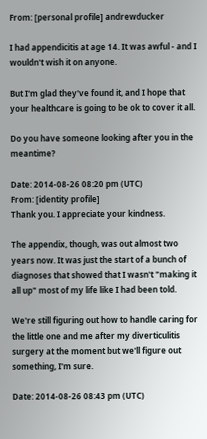From: [personal profile] andrewducker

I had appendicitis at age 14. It was awful - and I wouldn't wish it on anyone.

But I'm glad they've found it, and I hope that your healthcare is going to be ok to cover it all.

Do you have someone looking after you in the meantime?

Date: 2014-08-26 08:20 pm (UTC)
From: [identity profile]
Thank you. I appreciate your kindness.

The appendix, though, was out almost two years now. It was just the start of a bunch of diagnoses that showed that I wasn't "making it all up" most of my life like I had been told.

We're still figuring out how to handle caring for the little one and me after my diverticulitis surgery at the moment but we'll figure out something, I'm sure.

Date: 2014-08-26 08:43 pm (UTC)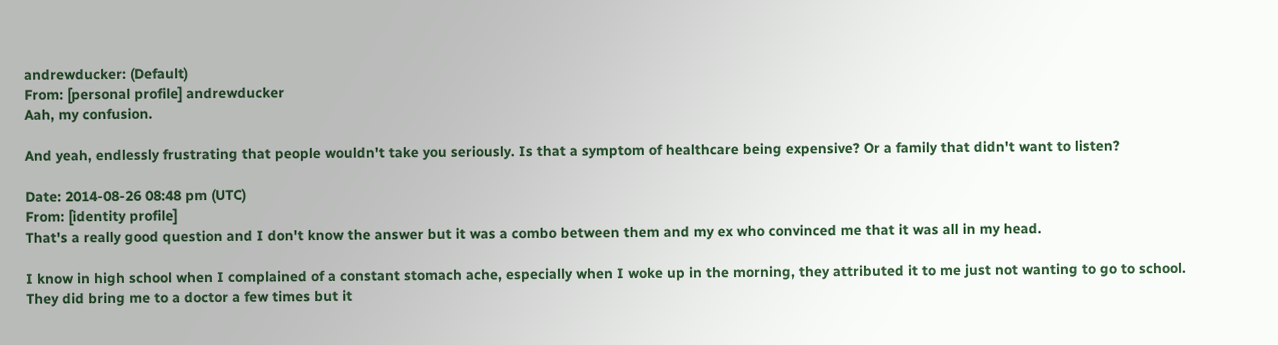andrewducker: (Default)
From: [personal profile] andrewducker
Aah, my confusion.

And yeah, endlessly frustrating that people wouldn't take you seriously. Is that a symptom of healthcare being expensive? Or a family that didn't want to listen?

Date: 2014-08-26 08:48 pm (UTC)
From: [identity profile]
That's a really good question and I don't know the answer but it was a combo between them and my ex who convinced me that it was all in my head.

I know in high school when I complained of a constant stomach ache, especially when I woke up in the morning, they attributed it to me just not wanting to go to school. They did bring me to a doctor a few times but it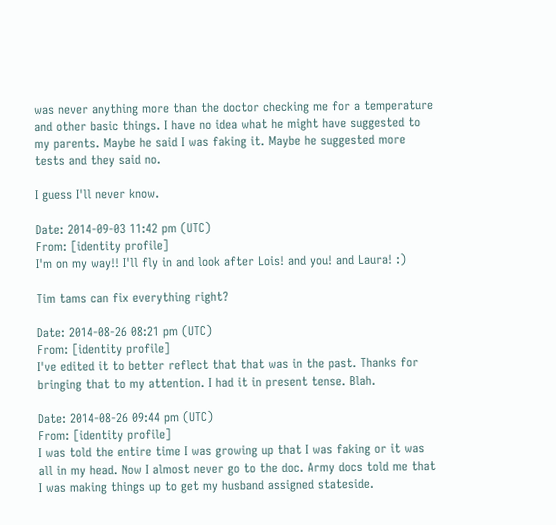was never anything more than the doctor checking me for a temperature and other basic things. I have no idea what he might have suggested to my parents. Maybe he said I was faking it. Maybe he suggested more tests and they said no.

I guess I'll never know.

Date: 2014-09-03 11:42 pm (UTC)
From: [identity profile]
I'm on my way!! I'll fly in and look after Lois! and you! and Laura! :)

Tim tams can fix everything right?

Date: 2014-08-26 08:21 pm (UTC)
From: [identity profile]
I've edited it to better reflect that that was in the past. Thanks for bringing that to my attention. I had it in present tense. Blah.

Date: 2014-08-26 09:44 pm (UTC)
From: [identity profile]
I was told the entire time I was growing up that I was faking or it was all in my head. Now I almost never go to the doc. Army docs told me that I was making things up to get my husband assigned stateside.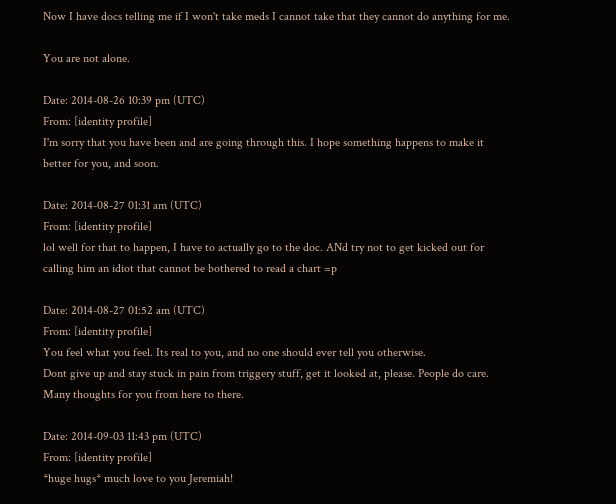Now I have docs telling me if I won't take meds I cannot take that they cannot do anything for me.

You are not alone.

Date: 2014-08-26 10:39 pm (UTC)
From: [identity profile]
I'm sorry that you have been and are going through this. I hope something happens to make it better for you, and soon.

Date: 2014-08-27 01:31 am (UTC)
From: [identity profile]
lol well for that to happen, I have to actually go to the doc. ANd try not to get kicked out for calling him an idiot that cannot be bothered to read a chart =p

Date: 2014-08-27 01:52 am (UTC)
From: [identity profile]
You feel what you feel. Its real to you, and no one should ever tell you otherwise.
Dont give up and stay stuck in pain from triggery stuff, get it looked at, please. People do care. Many thoughts for you from here to there.

Date: 2014-09-03 11:43 pm (UTC)
From: [identity profile]
*huge hugs* much love to you Jeremiah!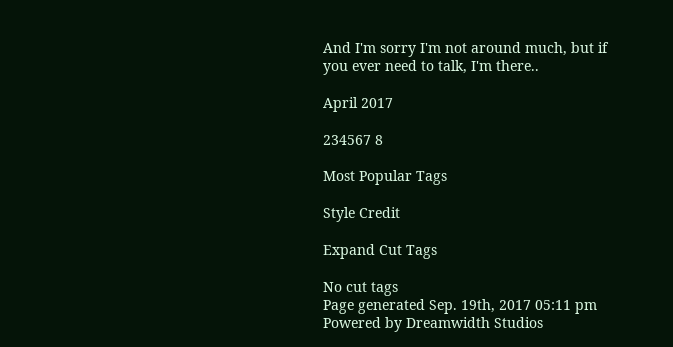And I'm sorry I'm not around much, but if you ever need to talk, I'm there..

April 2017

234567 8

Most Popular Tags

Style Credit

Expand Cut Tags

No cut tags
Page generated Sep. 19th, 2017 05:11 pm
Powered by Dreamwidth Studios